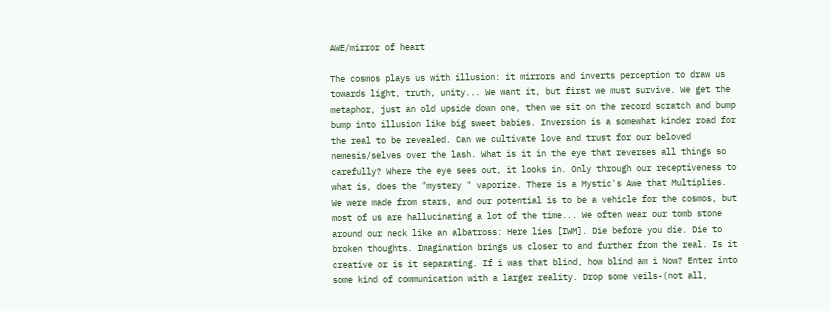AWE/mirror of heart

The cosmos plays us with illusion: it mirrors and inverts perception to draw us towards light, truth, unity... We want it, but first we must survive. We get the metaphor, just an old upside down one, then we sit on the record scratch and bump bump into illusion like big sweet babies. Inversion is a somewhat kinder road for the real to be revealed. Can we cultivate love and trust for our beloved nemesis/selves over the lash. What is it in the eye that reverses all things so carefully? Where the eye sees out, it looks in. Only through our receptiveness to what is, does the "mystery " vaporize. There is a Mystic's Awe that Multiplies. We were made from stars, and our potential is to be a vehicle for the cosmos, but most of us are hallucinating a lot of the time... We often wear our tomb stone around our neck like an albatross: Here lies [IWM]. Die before you die. Die to broken thoughts. Imagination brings us closer to and further from the real. Is it creative or is it separating. If i was that blind, how blind am i Now? Enter into some kind of communication with a larger reality. Drop some veils-(not all,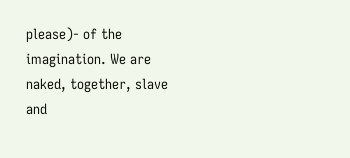please)- of the imagination. We are naked, together, slave and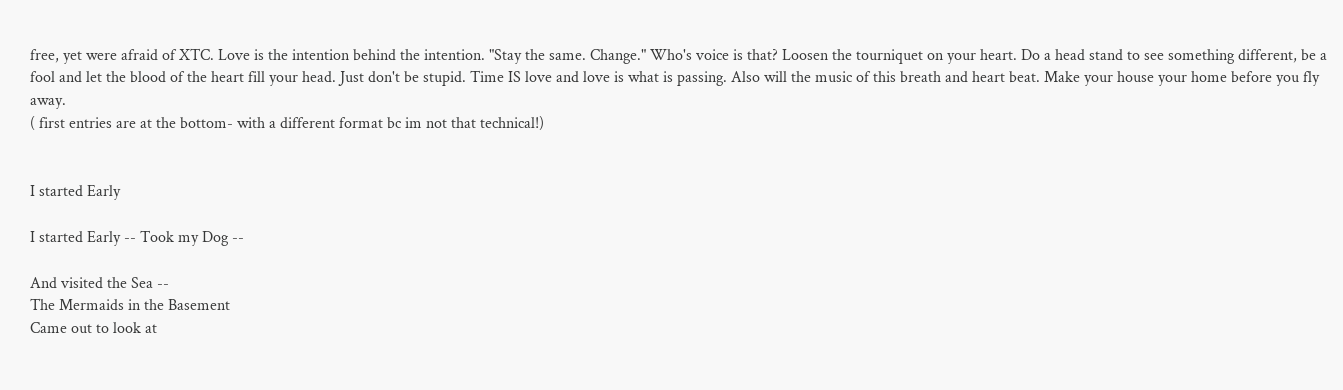free, yet were afraid of XTC. Love is the intention behind the intention. "Stay the same. Change." Who's voice is that? Loosen the tourniquet on your heart. Do a head stand to see something different, be a fool and let the blood of the heart fill your head. Just don't be stupid. Time IS love and love is what is passing. Also will the music of this breath and heart beat. Make your house your home before you fly away.
( first entries are at the bottom- with a different format bc im not that technical!)


I started Early

I started Early -- Took my Dog --

And visited the Sea --
The Mermaids in the Basement
Came out to look at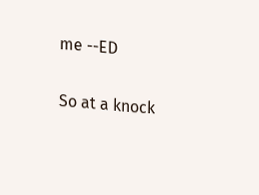me --ED

So at a knock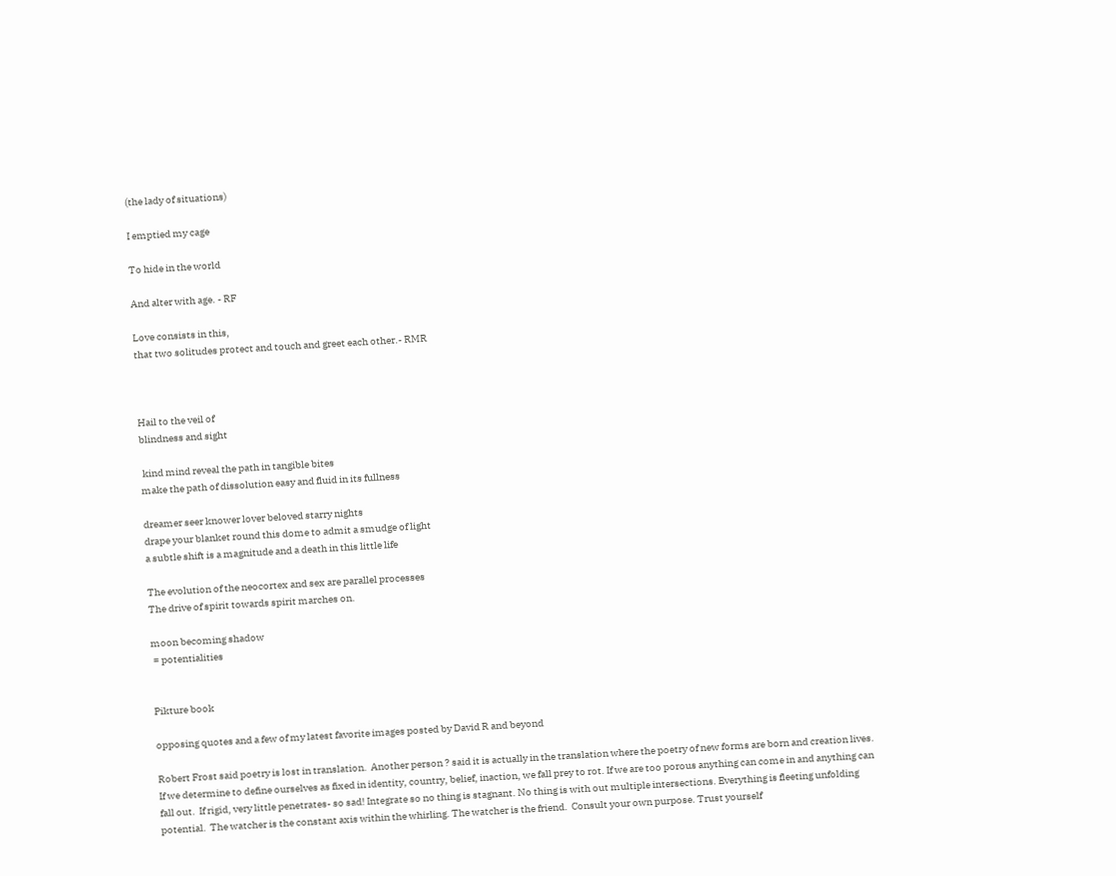(the lady of situations)

I emptied my cage

To hide in the world

And alter with age. - RF

Love consists in this,
that two solitudes protect and touch and greet each other.- RMR



Hail to the veil of
blindness and sight

 kind mind reveal the path in tangible bites
make the path of dissolution easy and fluid in its fullness

dreamer seer knower lover beloved starry nights
drape your blanket round this dome to admit a smudge of light
a subtle shift is a magnitude and a death in this little life

The evolution of the neocortex and sex are parallel processes
The drive of spirit towards spirit marches on.

moon becoming shadow
 = potentialities


Pikture book

opposing quotes and a few of my latest favorite images posted by David R and beyond

Robert Frost said poetry is lost in translation.  Another person ? said it is actually in the translation where the poetry of new forms are born and creation lives.  If we determine to define ourselves as fixed in identity, country, belief, inaction, we fall prey to rot. If we are too porous anything can come in and anything can fall out.  If rigid, very little penetrates- so sad! Integrate so no thing is stagnant. No thing is with out multiple intersections. Everything is fleeting unfolding potential.  The watcher is the constant axis within the whirling. The watcher is the friend.  Consult your own purpose. Trust yourself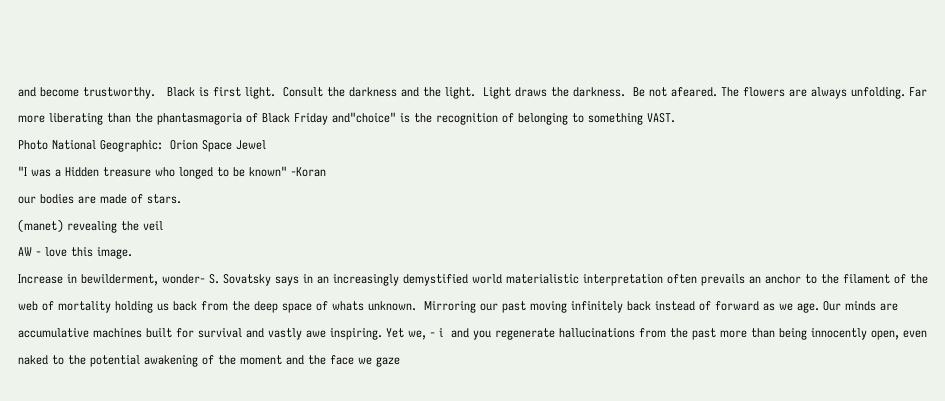and become trustworthy.   Black is first light.  Consult the darkness and the light.  Light draws the darkness.  Be not afeared. The flowers are always unfolding. Far more liberating than the phantasmagoria of Black Friday and"choice" is the recognition of belonging to something VAST.
Photo National Geographic:  Orion Space Jewel
"I was a Hidden treasure who longed to be known" -Koran
our bodies are made of stars.
(manet) revealing the veil
AW - love this image.
Increase in bewilderment, wonder- S. Sovatsky says in an increasingly demystified world materialistic interpretation often prevails an anchor to the filament of the web of mortality holding us back from the deep space of whats unknown.  Mirroring our past moving infinitely back instead of forward as we age. Our minds are accumulative machines built for survival and vastly awe inspiring. Yet we, - i  and you regenerate hallucinations from the past more than being innocently open, even naked to the potential awakening of the moment and the face we gaze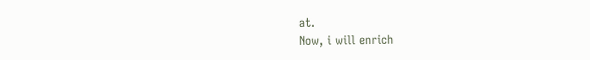at.
Now, i will enrich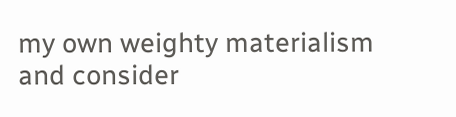my own weighty materialism and consider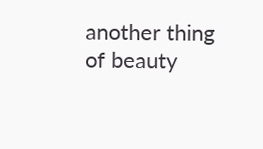another thing of beauty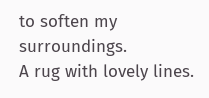to soften my surroundings.
A rug with lovely lines.